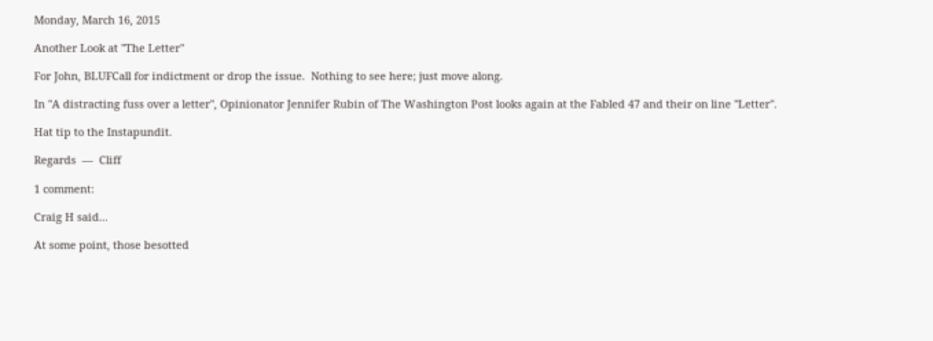Monday, March 16, 2015

Another Look at "The Letter"

For John, BLUFCall for indictment or drop the issue.  Nothing to see here; just move along.

In "A distracting fuss over a letter", Opinionator Jennifer Rubin of The Washington Post looks again at the Fabled 47 and their on line "Letter".

Hat tip to the Instapundit.

Regards  —  Cliff

1 comment:

Craig H said...

At some point, those besotted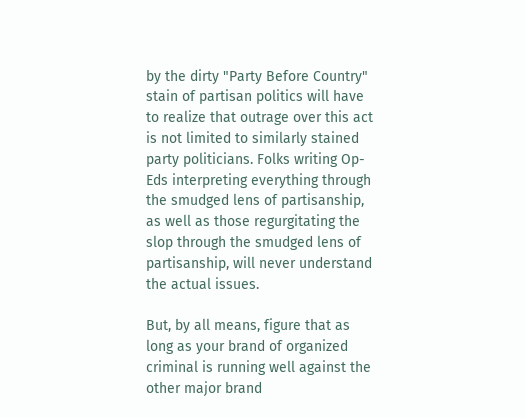by the dirty "Party Before Country" stain of partisan politics will have to realize that outrage over this act is not limited to similarly stained party politicians. Folks writing Op-Eds interpreting everything through the smudged lens of partisanship, as well as those regurgitating the slop through the smudged lens of partisanship, will never understand the actual issues.

But, by all means, figure that as long as your brand of organized criminal is running well against the other major brand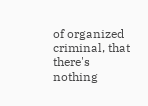of organized criminal, that there's nothing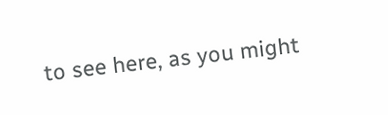to see here, as you might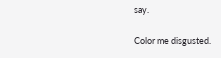say.

Color me disgusted.